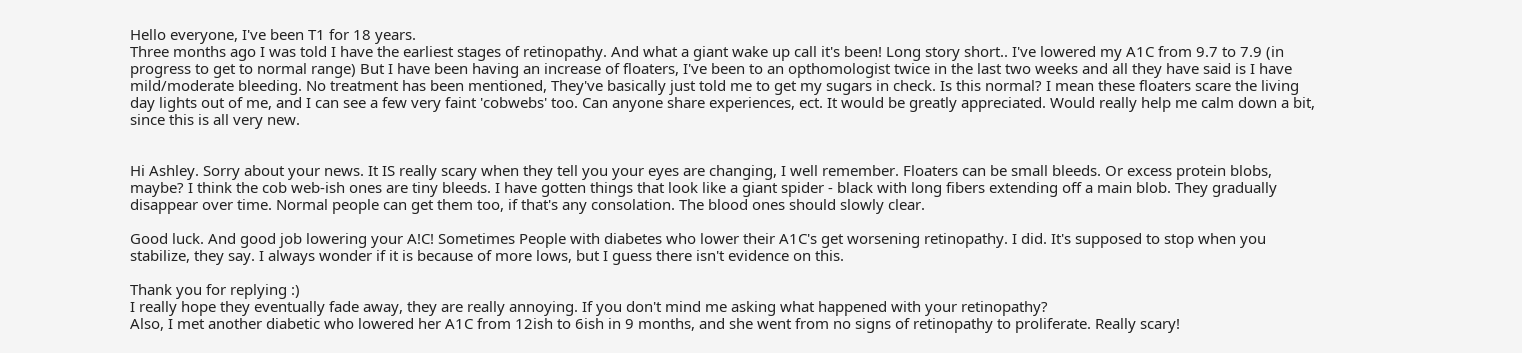Hello everyone, I've been T1 for 18 years.
Three months ago I was told I have the earliest stages of retinopathy. And what a giant wake up call it's been! Long story short.. I've lowered my A1C from 9.7 to 7.9 (in progress to get to normal range) But I have been having an increase of floaters, I've been to an opthomologist twice in the last two weeks and all they have said is I have mild/moderate bleeding. No treatment has been mentioned, They've basically just told me to get my sugars in check. Is this normal? I mean these floaters scare the living day lights out of me, and I can see a few very faint 'cobwebs' too. Can anyone share experiences, ect. It would be greatly appreciated. Would really help me calm down a bit, since this is all very new.


Hi Ashley. Sorry about your news. It IS really scary when they tell you your eyes are changing, I well remember. Floaters can be small bleeds. Or excess protein blobs, maybe? I think the cob web-ish ones are tiny bleeds. I have gotten things that look like a giant spider - black with long fibers extending off a main blob. They gradually disappear over time. Normal people can get them too, if that's any consolation. The blood ones should slowly clear.

Good luck. And good job lowering your A!C! Sometimes People with diabetes who lower their A1C's get worsening retinopathy. I did. It's supposed to stop when you stabilize, they say. I always wonder if it is because of more lows, but I guess there isn't evidence on this.

Thank you for replying :)
I really hope they eventually fade away, they are really annoying. If you don't mind me asking what happened with your retinopathy?
Also, I met another diabetic who lowered her A1C from 12ish to 6ish in 9 months, and she went from no signs of retinopathy to proliferate. Really scary!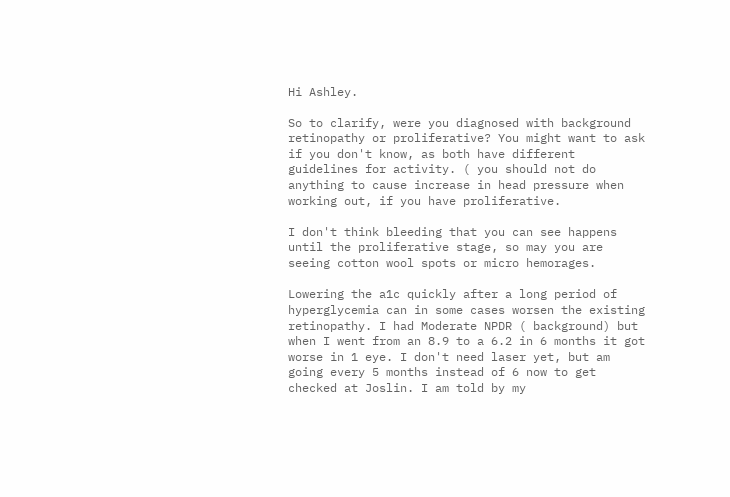Hi Ashley.

So to clarify, were you diagnosed with background retinopathy or proliferative? You might want to ask if you don't know, as both have different guidelines for activity. ( you should not do anything to cause increase in head pressure when working out, if you have proliferative.

I don't think bleeding that you can see happens until the proliferative stage, so may you are seeing cotton wool spots or micro hemorages.

Lowering the a1c quickly after a long period of hyperglycemia can in some cases worsen the existing retinopathy. I had Moderate NPDR ( background) but when I went from an 8.9 to a 6.2 in 6 months it got worse in 1 eye. I don't need laser yet, but am going every 5 months instead of 6 now to get checked at Joslin. I am told by my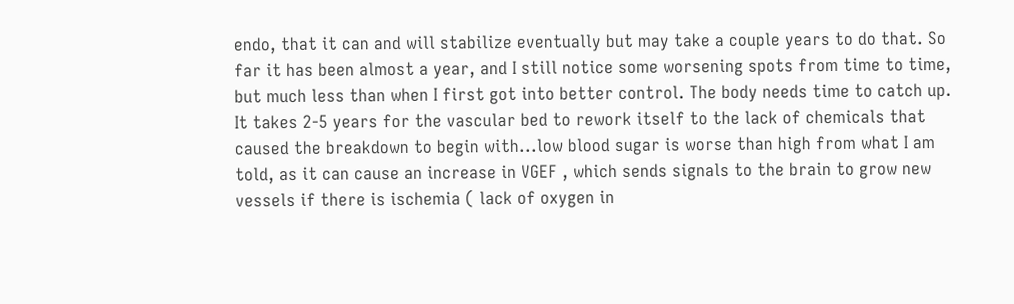endo, that it can and will stabilize eventually but may take a couple years to do that. So far it has been almost a year, and I still notice some worsening spots from time to time, but much less than when I first got into better control. The body needs time to catch up. It takes 2-5 years for the vascular bed to rework itself to the lack of chemicals that caused the breakdown to begin with...low blood sugar is worse than high from what I am told, as it can cause an increase in VGEF , which sends signals to the brain to grow new vessels if there is ischemia ( lack of oxygen in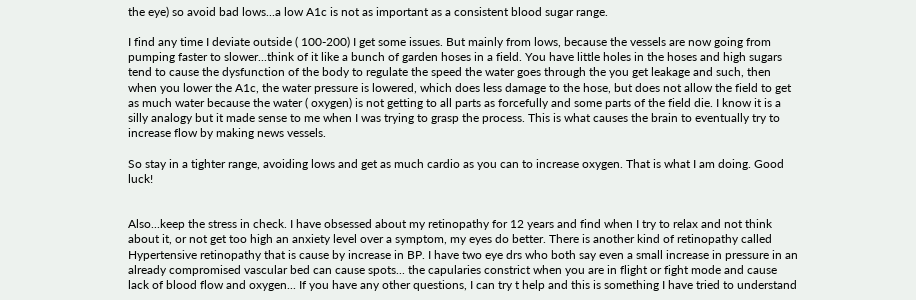the eye) so avoid bad lows...a low A1c is not as important as a consistent blood sugar range.

I find any time I deviate outside ( 100-200) I get some issues. But mainly from lows, because the vessels are now going from pumping faster to slower...think of it like a bunch of garden hoses in a field. You have little holes in the hoses and high sugars tend to cause the dysfunction of the body to regulate the speed the water goes through the you get leakage and such, then when you lower the A1c, the water pressure is lowered, which does less damage to the hose, but does not allow the field to get as much water because the water ( oxygen) is not getting to all parts as forcefully and some parts of the field die. I know it is a silly analogy but it made sense to me when I was trying to grasp the process. This is what causes the brain to eventually try to increase flow by making news vessels.

So stay in a tighter range, avoiding lows and get as much cardio as you can to increase oxygen. That is what I am doing. Good luck!


Also...keep the stress in check. I have obsessed about my retinopathy for 12 years and find when I try to relax and not think about it, or not get too high an anxiety level over a symptom, my eyes do better. There is another kind of retinopathy called Hypertensive retinopathy that is cause by increase in BP. I have two eye drs who both say even a small increase in pressure in an already compromised vascular bed can cause spots... the capularies constrict when you are in flight or fight mode and cause lack of blood flow and oxygen... If you have any other questions, I can try t help and this is something I have tried to understand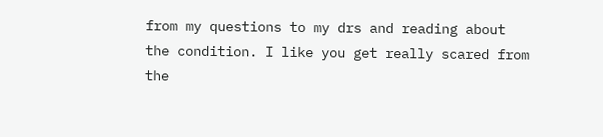from my questions to my drs and reading about the condition. I like you get really scared from the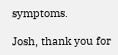symptoms.

Josh, thank you for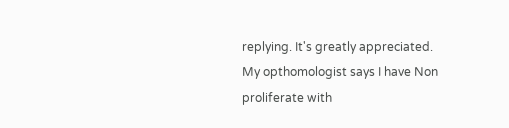replying. It's greatly appreciated.
My opthomologist says I have Non proliferate with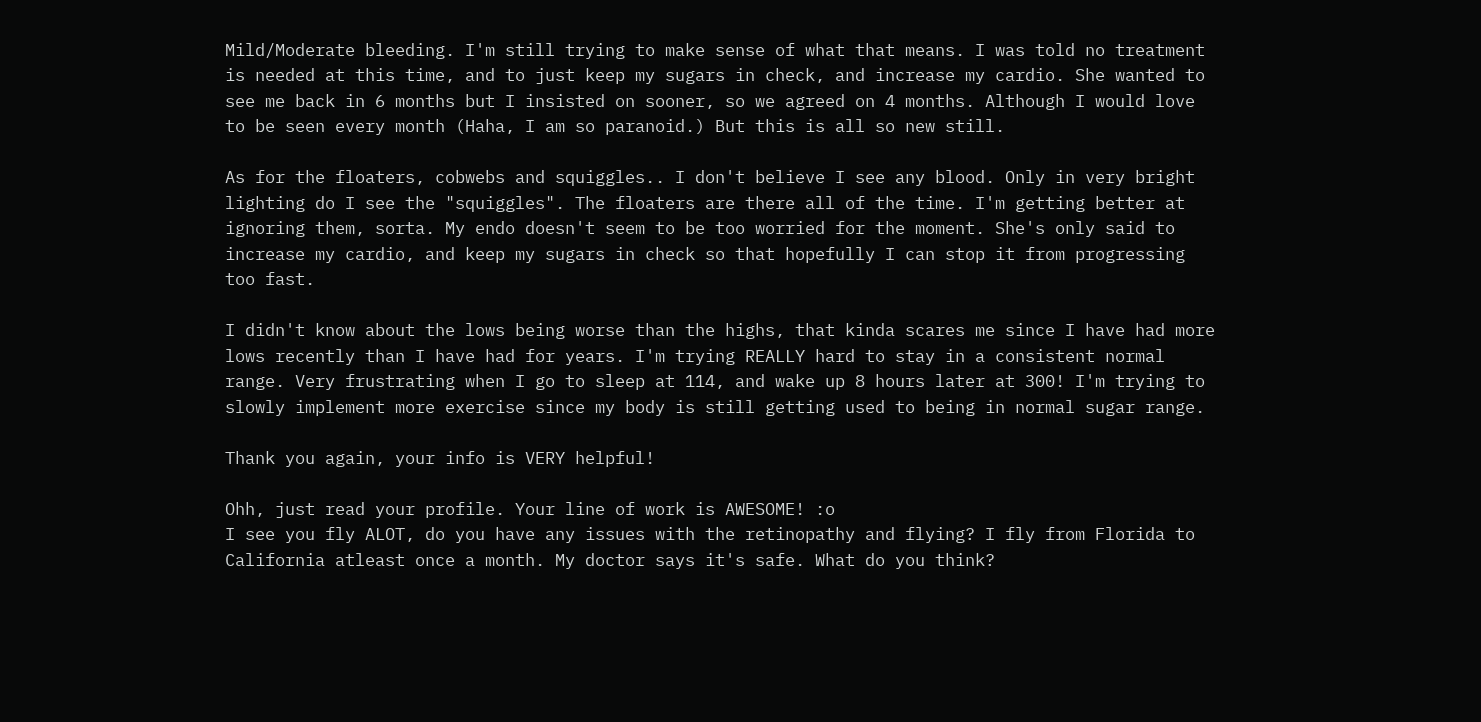Mild/Moderate bleeding. I'm still trying to make sense of what that means. I was told no treatment is needed at this time, and to just keep my sugars in check, and increase my cardio. She wanted to see me back in 6 months but I insisted on sooner, so we agreed on 4 months. Although I would love to be seen every month (Haha, I am so paranoid.) But this is all so new still.

As for the floaters, cobwebs and squiggles.. I don't believe I see any blood. Only in very bright lighting do I see the "squiggles". The floaters are there all of the time. I'm getting better at ignoring them, sorta. My endo doesn't seem to be too worried for the moment. She's only said to increase my cardio, and keep my sugars in check so that hopefully I can stop it from progressing too fast.

I didn't know about the lows being worse than the highs, that kinda scares me since I have had more lows recently than I have had for years. I'm trying REALLY hard to stay in a consistent normal range. Very frustrating when I go to sleep at 114, and wake up 8 hours later at 300! I'm trying to slowly implement more exercise since my body is still getting used to being in normal sugar range.

Thank you again, your info is VERY helpful!

Ohh, just read your profile. Your line of work is AWESOME! :o
I see you fly ALOT, do you have any issues with the retinopathy and flying? I fly from Florida to California atleast once a month. My doctor says it's safe. What do you think?